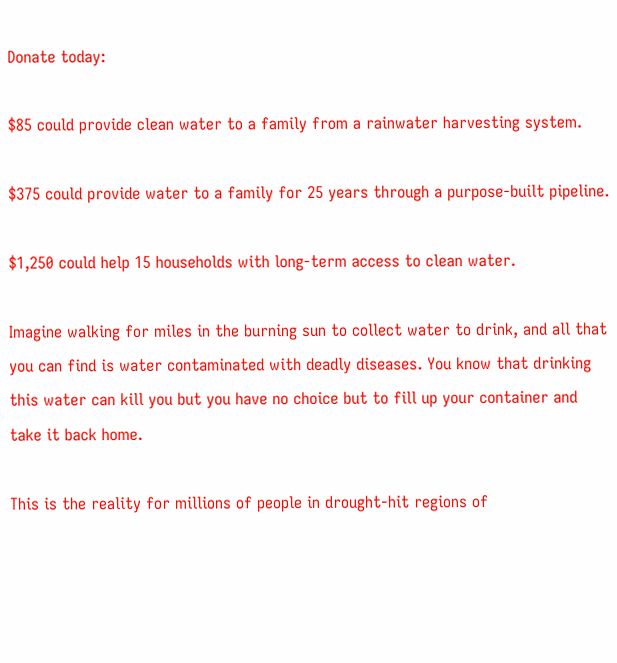Donate today:

$85 could provide clean water to a family from a rainwater harvesting system.

$375 could provide water to a family for 25 years through a purpose-built pipeline.

$1,250 could help 15 households with long-term access to clean water.

Imagine walking for miles in the burning sun to collect water to drink, and all that you can find is water contaminated with deadly diseases. You know that drinking this water can kill you but you have no choice but to fill up your container and take it back home.

This is the reality for millions of people in drought-hit regions of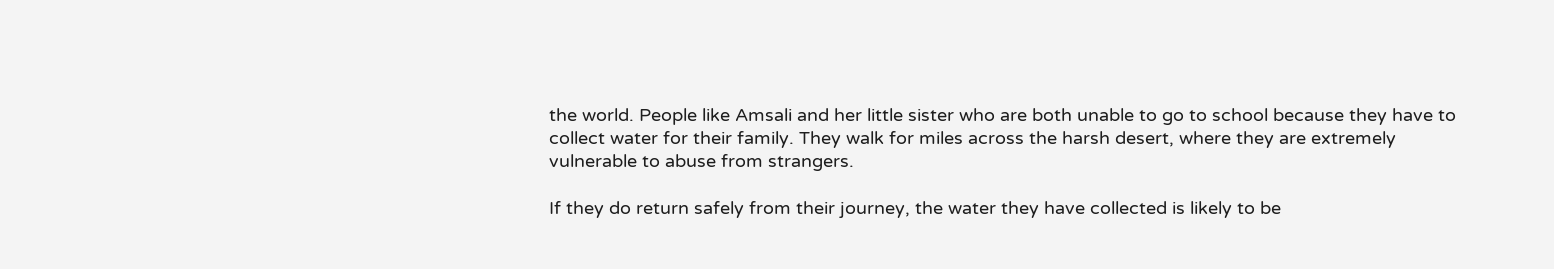the world. People like Amsali and her little sister who are both unable to go to school because they have to collect water for their family. They walk for miles across the harsh desert, where they are extremely vulnerable to abuse from strangers.

If they do return safely from their journey, the water they have collected is likely to be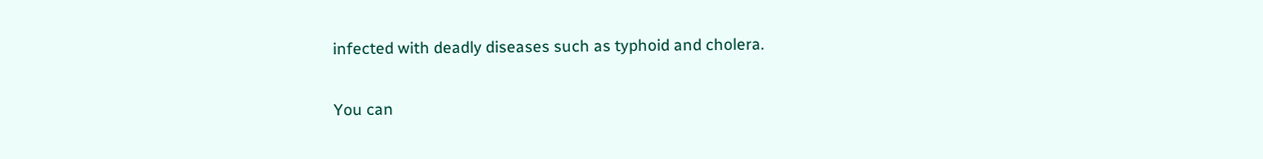infected with deadly diseases such as typhoid and cholera.

You can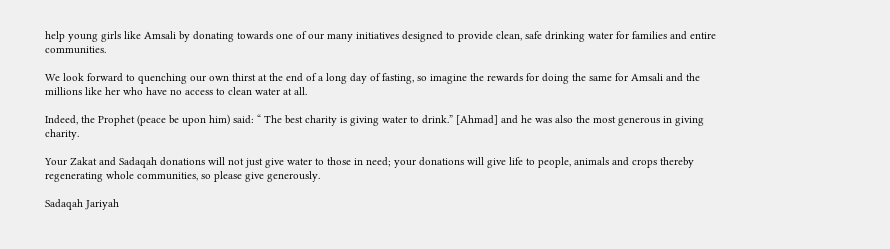help young girls like Amsali by donating towards one of our many initiatives designed to provide clean, safe drinking water for families and entire communities.

We look forward to quenching our own thirst at the end of a long day of fasting, so imagine the rewards for doing the same for Amsali and the millions like her who have no access to clean water at all.

Indeed, the Prophet (peace be upon him) said: “ The best charity is giving water to drink.” [Ahmad] and he was also the most generous in giving charity.

Your Zakat and Sadaqah donations will not just give water to those in need; your donations will give life to people, animals and crops thereby regenerating whole communities, so please give generously.

Sadaqah Jariyah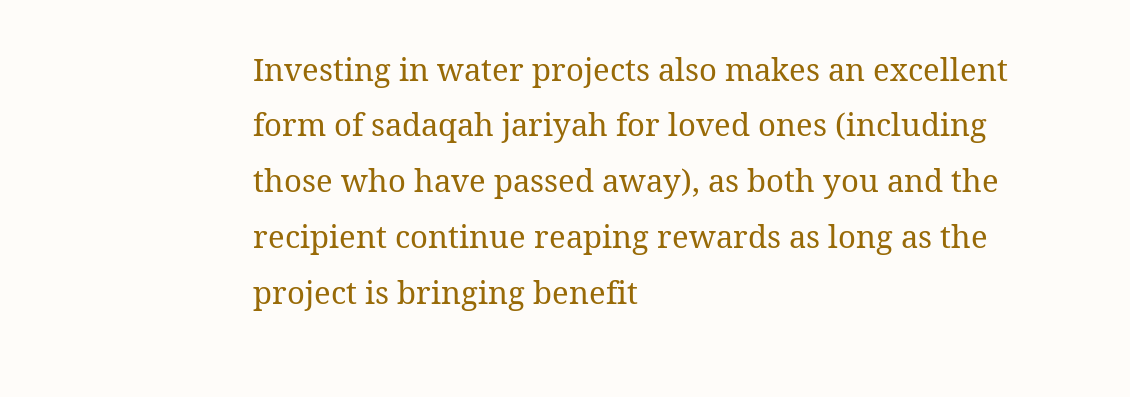Investing in water projects also makes an excellent form of sadaqah jariyah for loved ones (including those who have passed away), as both you and the recipient continue reaping rewards as long as the project is bringing benefit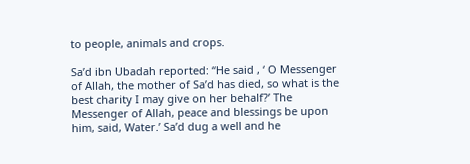to people, animals and crops.

Sa’d ibn Ubadah reported: “He said , ‘ O Messenger of Allah, the mother of Sa’d has died, so what is the best charity I may give on her behalf?’ The Messenger of Allah, peace and blessings be upon him, said, Water.’ Sa’d dug a well and he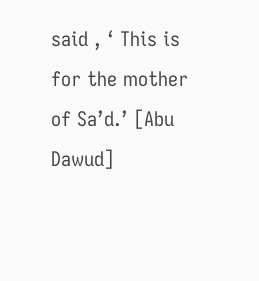said , ‘ This is for the mother of Sa’d.’ [Abu Dawud]